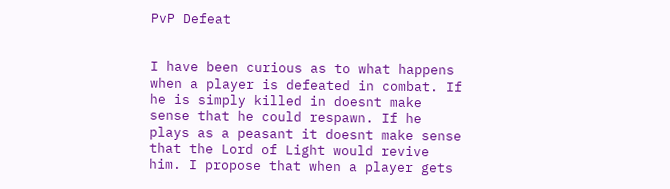PvP Defeat


I have been curious as to what happens when a player is defeated in combat. If he is simply killed in doesnt make sense that he could respawn. If he plays as a peasant it doesnt make sense that the Lord of Light would revive him. I propose that when a player gets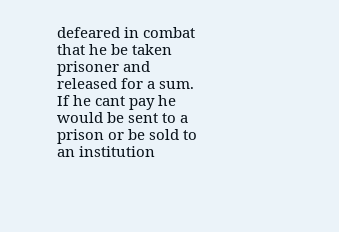defeared in combat that he be taken prisoner and released for a sum. If he cant pay he would be sent to a prison or be sold to an institution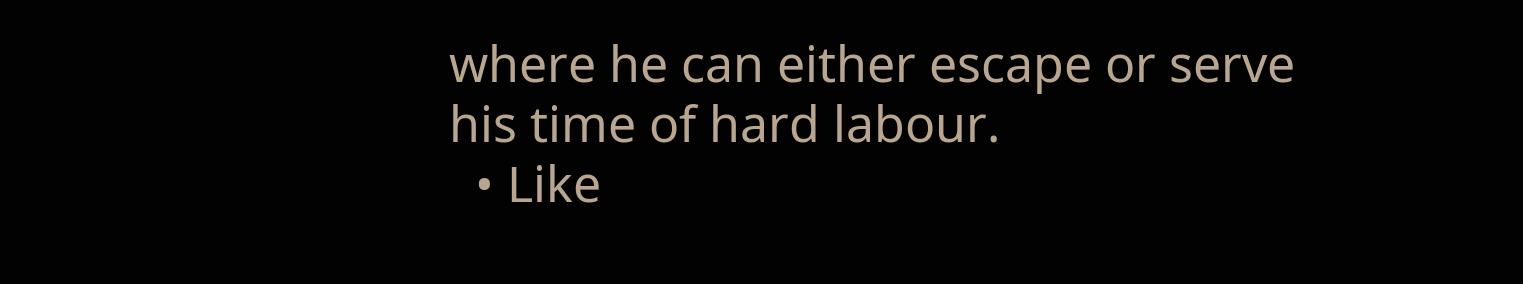where he can either escape or serve his time of hard labour.
  • Like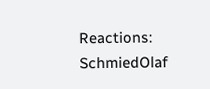Reactions: SchmiedOlaf